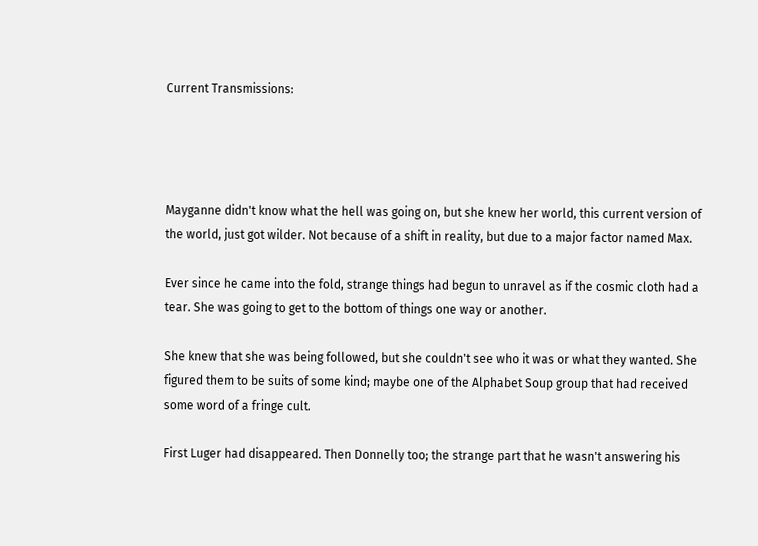Current Transmissions:




Mayganne didn't know what the hell was going on, but she knew her world, this current version of the world, just got wilder. Not because of a shift in reality, but due to a major factor named Max.

Ever since he came into the fold, strange things had begun to unravel as if the cosmic cloth had a tear. She was going to get to the bottom of things one way or another.

She knew that she was being followed, but she couldn't see who it was or what they wanted. She figured them to be suits of some kind; maybe one of the Alphabet Soup group that had received some word of a fringe cult.

First Luger had disappeared. Then Donnelly too; the strange part that he wasn't answering his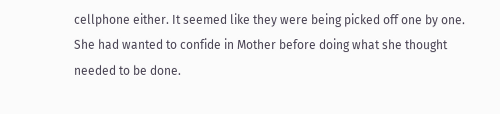cellphone either. It seemed like they were being picked off one by one. She had wanted to confide in Mother before doing what she thought needed to be done.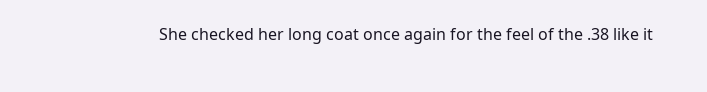She checked her long coat once again for the feel of the .38 like it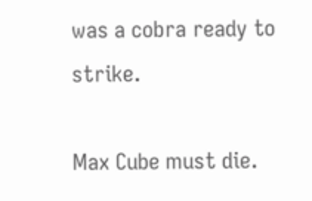was a cobra ready to strike.

Max Cube must die.